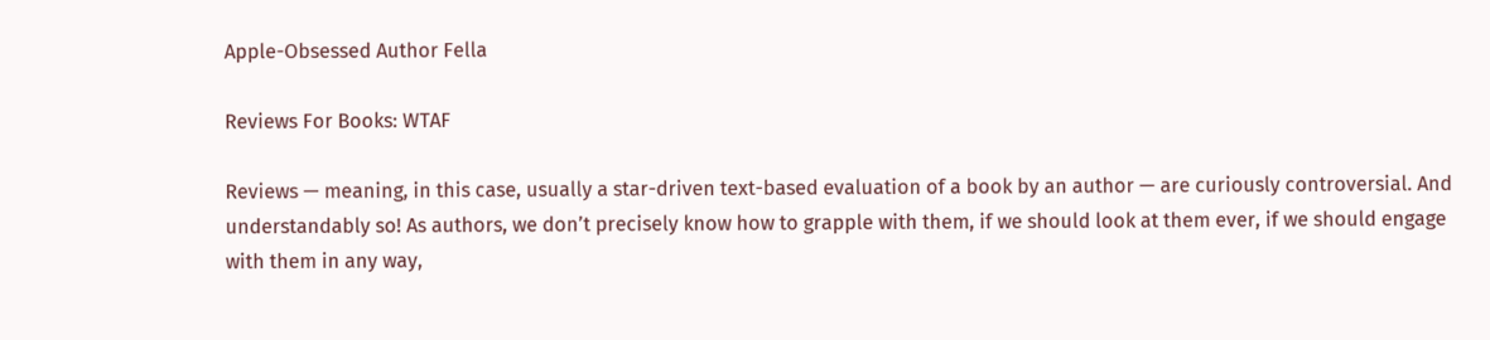Apple-Obsessed Author Fella

Reviews For Books: WTAF

Reviews — meaning, in this case, usually a star-driven text-based evaluation of a book by an author — are curiously controversial. And understandably so! As authors, we don’t precisely know how to grapple with them, if we should look at them ever, if we should engage with them in any way,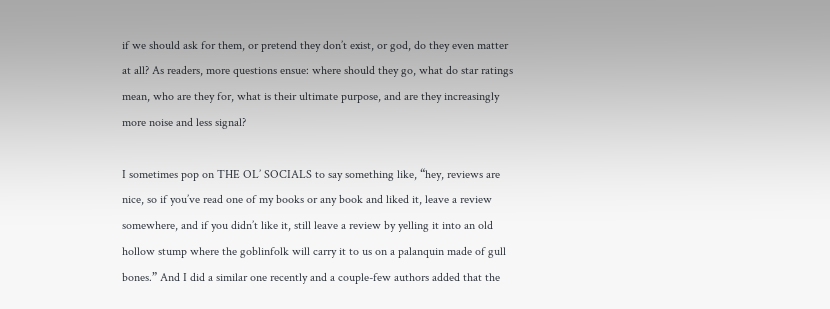if we should ask for them, or pretend they don’t exist, or god, do they even matter at all? As readers, more questions ensue: where should they go, what do star ratings mean, who are they for, what is their ultimate purpose, and are they increasingly more noise and less signal?

I sometimes pop on THE OL’ SOCIALS to say something like, “hey, reviews are nice, so if you’ve read one of my books or any book and liked it, leave a review somewhere, and if you didn’t like it, still leave a review by yelling it into an old hollow stump where the goblinfolk will carry it to us on a palanquin made of gull bones.” And I did a similar one recently and a couple-few authors added that the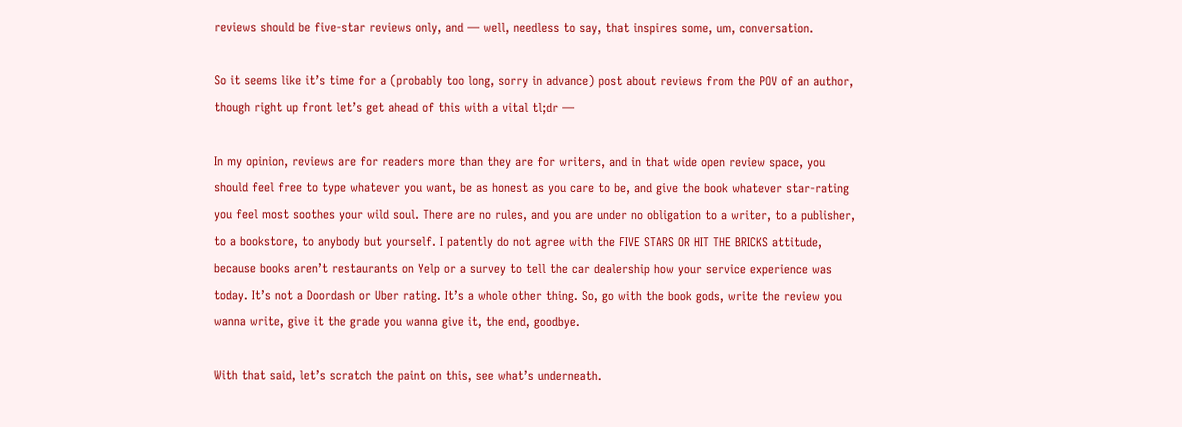reviews should be five-star reviews only, and — well, needless to say, that inspires some, um, conversation.

So it seems like it’s time for a (probably too long, sorry in advance) post about reviews from the POV of an author, though right up front let’s get ahead of this with a vital tl;dr —

In my opinion, reviews are for readers more than they are for writers, and in that wide open review space, you should feel free to type whatever you want, be as honest as you care to be, and give the book whatever star-rating you feel most soothes your wild soul. There are no rules, and you are under no obligation to a writer, to a publisher, to a bookstore, to anybody but yourself. I patently do not agree with the FIVE STARS OR HIT THE BRICKS attitude, because books aren’t restaurants on Yelp or a survey to tell the car dealership how your service experience was today. It’s not a Doordash or Uber rating. It’s a whole other thing. So, go with the book gods, write the review you wanna write, give it the grade you wanna give it, the end, goodbye.

With that said, let’s scratch the paint on this, see what’s underneath.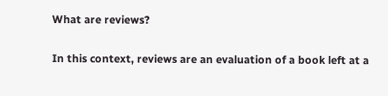What are reviews?

In this context, reviews are an evaluation of a book left at a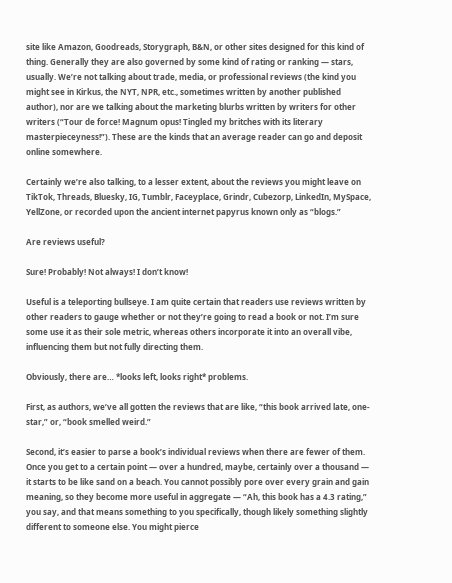site like Amazon, Goodreads, Storygraph, B&N, or other sites designed for this kind of thing. Generally they are also governed by some kind of rating or ranking — stars, usually. We’re not talking about trade, media, or professional reviews (the kind you might see in Kirkus, the NYT, NPR, etc., sometimes written by another published author), nor are we talking about the marketing blurbs written by writers for other writers (“Tour de force! Magnum opus! Tingled my britches with its literary masterpieceyness!”). These are the kinds that an average reader can go and deposit online somewhere.

Certainly we’re also talking, to a lesser extent, about the reviews you might leave on TikTok, Threads, Bluesky, IG, Tumblr, Faceyplace, Grindr, Cubezorp, LinkedIn, MySpace, YellZone, or recorded upon the ancient internet papyrus known only as “blogs.”

Are reviews useful?

Sure! Probably! Not always! I don’t know!

Useful is a teleporting bullseye. I am quite certain that readers use reviews written by other readers to gauge whether or not they’re going to read a book or not. I’m sure some use it as their sole metric, whereas others incorporate it into an overall vibe, influencing them but not fully directing them.

Obviously, there are… *looks left, looks right* problems.

First, as authors, we’ve all gotten the reviews that are like, “this book arrived late, one-star,” or, “book smelled weird.”

Second, it’s easier to parse a book’s individual reviews when there are fewer of them. Once you get to a certain point — over a hundred, maybe, certainly over a thousand — it starts to be like sand on a beach. You cannot possibly pore over every grain and gain meaning, so they become more useful in aggregate — “Ah, this book has a 4.3 rating,” you say, and that means something to you specifically, though likely something slightly different to someone else. You might pierce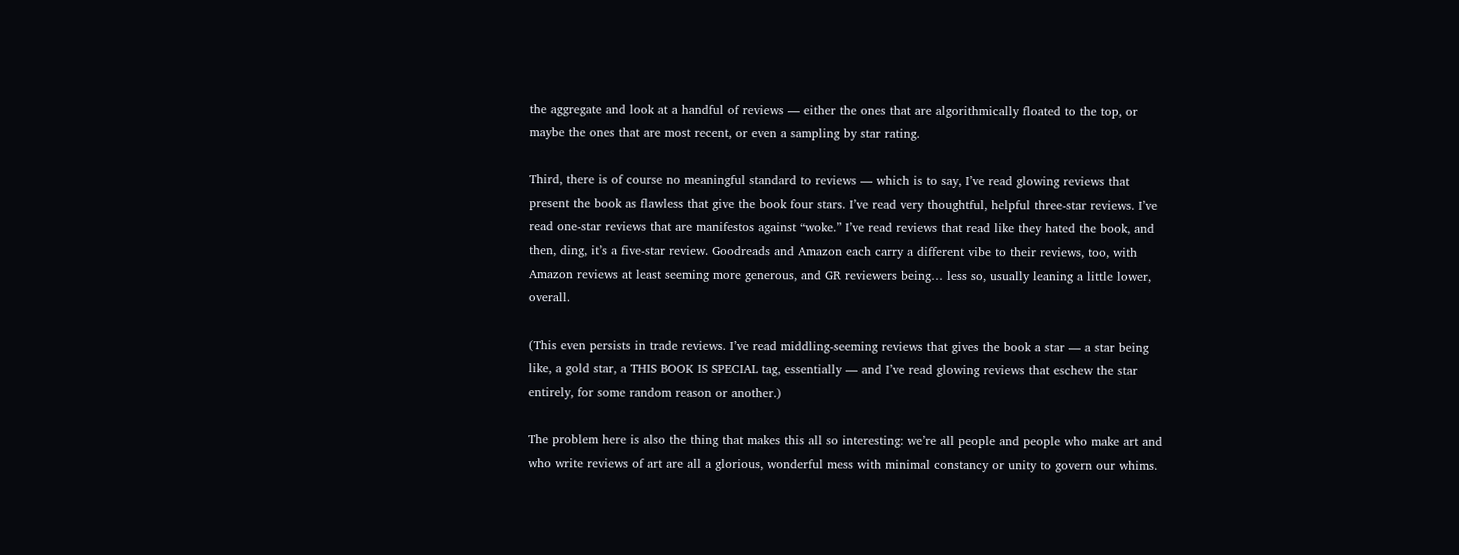the aggregate and look at a handful of reviews — either the ones that are algorithmically floated to the top, or maybe the ones that are most recent, or even a sampling by star rating.

Third, there is of course no meaningful standard to reviews — which is to say, I’ve read glowing reviews that present the book as flawless that give the book four stars. I’ve read very thoughtful, helpful three-star reviews. I’ve read one-star reviews that are manifestos against “woke.” I’ve read reviews that read like they hated the book, and then, ding, it’s a five-star review. Goodreads and Amazon each carry a different vibe to their reviews, too, with Amazon reviews at least seeming more generous, and GR reviewers being… less so, usually leaning a little lower, overall.

(This even persists in trade reviews. I’ve read middling-seeming reviews that gives the book a star — a star being like, a gold star, a THIS BOOK IS SPECIAL tag, essentially — and I’ve read glowing reviews that eschew the star entirely, for some random reason or another.)

The problem here is also the thing that makes this all so interesting: we’re all people and people who make art and who write reviews of art are all a glorious, wonderful mess with minimal constancy or unity to govern our whims.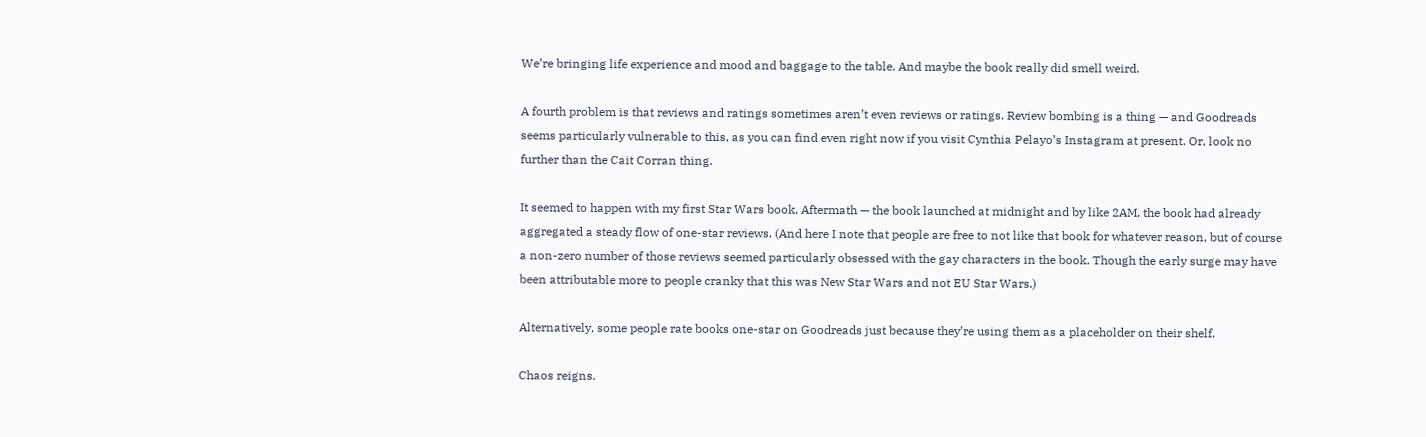We’re bringing life experience and mood and baggage to the table. And maybe the book really did smell weird.

A fourth problem is that reviews and ratings sometimes aren’t even reviews or ratings. Review bombing is a thing — and Goodreads seems particularly vulnerable to this, as you can find even right now if you visit Cynthia Pelayo’s Instagram at present. Or, look no further than the Cait Corran thing.

It seemed to happen with my first Star Wars book, Aftermath — the book launched at midnight and by like 2AM, the book had already aggregated a steady flow of one-star reviews. (And here I note that people are free to not like that book for whatever reason, but of course a non-zero number of those reviews seemed particularly obsessed with the gay characters in the book. Though the early surge may have been attributable more to people cranky that this was New Star Wars and not EU Star Wars.)

Alternatively, some people rate books one-star on Goodreads just because they’re using them as a placeholder on their shelf.

Chaos reigns.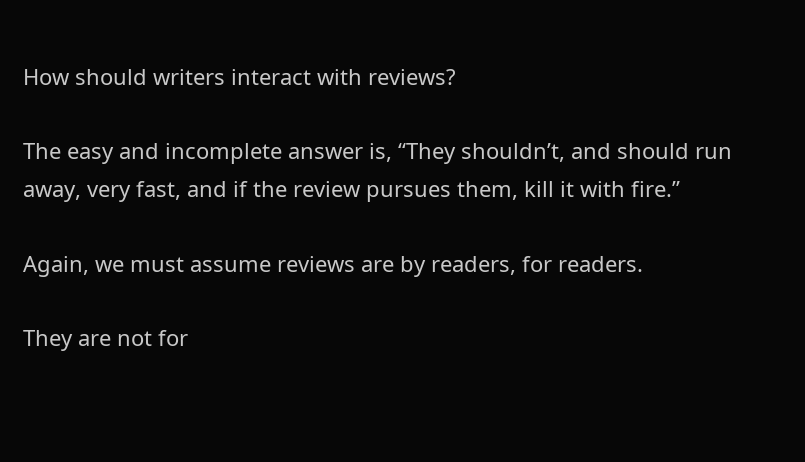How should writers interact with reviews?

The easy and incomplete answer is, “They shouldn’t, and should run away, very fast, and if the review pursues them, kill it with fire.”

Again, we must assume reviews are by readers, for readers.

They are not for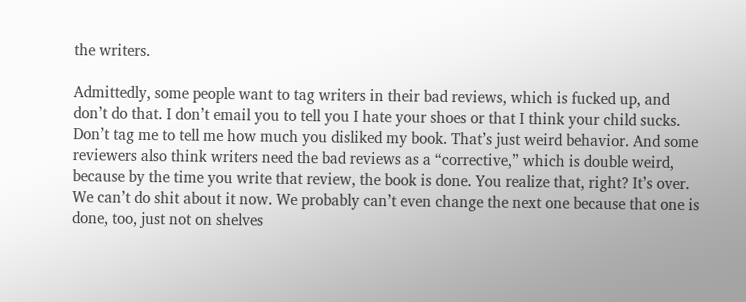the writers.

Admittedly, some people want to tag writers in their bad reviews, which is fucked up, and don’t do that. I don’t email you to tell you I hate your shoes or that I think your child sucks. Don’t tag me to tell me how much you disliked my book. That’s just weird behavior. And some reviewers also think writers need the bad reviews as a “corrective,” which is double weird, because by the time you write that review, the book is done. You realize that, right? It’s over. We can’t do shit about it now. We probably can’t even change the next one because that one is done, too, just not on shelves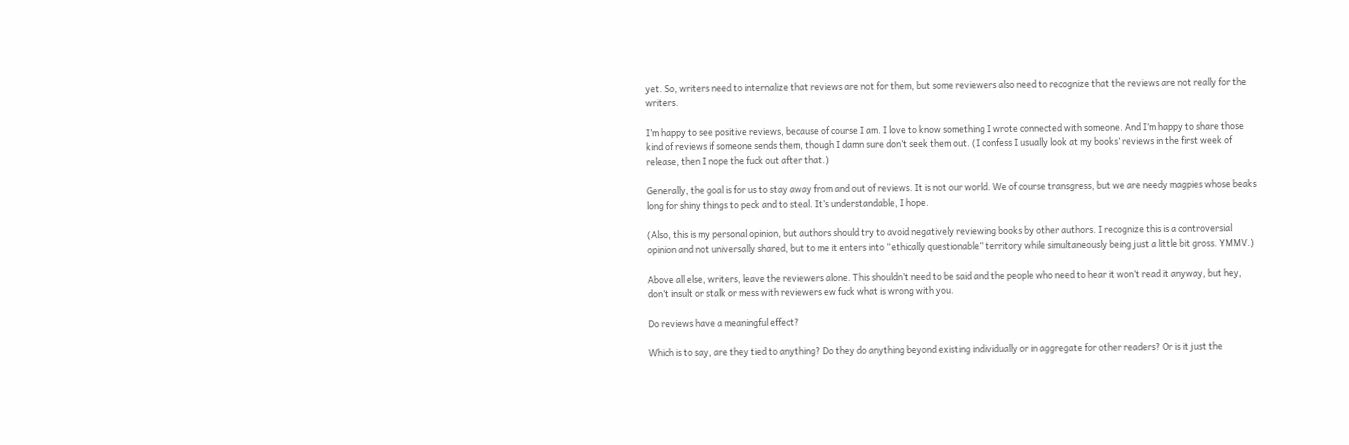yet. So, writers need to internalize that reviews are not for them, but some reviewers also need to recognize that the reviews are not really for the writers.

I’m happy to see positive reviews, because of course I am. I love to know something I wrote connected with someone. And I’m happy to share those kind of reviews if someone sends them, though I damn sure don’t seek them out. (I confess I usually look at my books’ reviews in the first week of release, then I nope the fuck out after that.)

Generally, the goal is for us to stay away from and out of reviews. It is not our world. We of course transgress, but we are needy magpies whose beaks long for shiny things to peck and to steal. It’s understandable, I hope.

(Also, this is my personal opinion, but authors should try to avoid negatively reviewing books by other authors. I recognize this is a controversial opinion and not universally shared, but to me it enters into “ethically questionable” territory while simultaneously being just a little bit gross. YMMV.)

Above all else, writers, leave the reviewers alone. This shouldn’t need to be said and the people who need to hear it won’t read it anyway, but hey, don’t insult or stalk or mess with reviewers ew fuck what is wrong with you.

Do reviews have a meaningful effect?

Which is to say, are they tied to anything? Do they do anything beyond existing individually or in aggregate for other readers? Or is it just the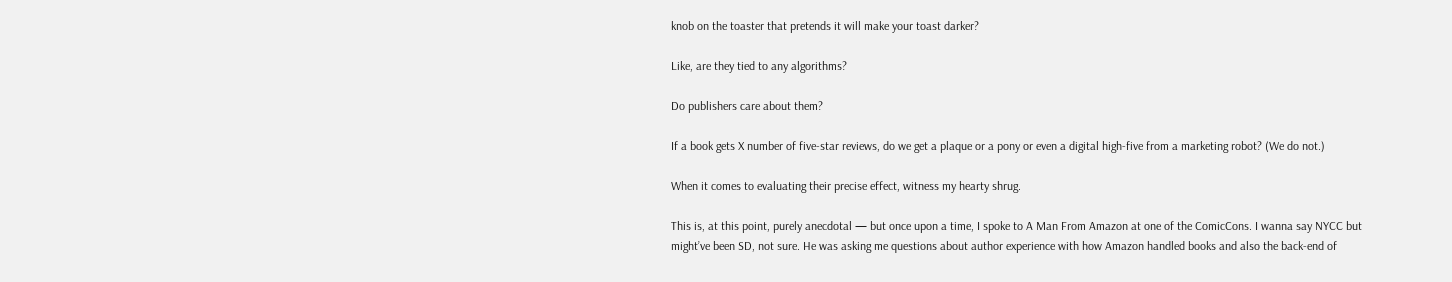knob on the toaster that pretends it will make your toast darker?

Like, are they tied to any algorithms?

Do publishers care about them?

If a book gets X number of five-star reviews, do we get a plaque or a pony or even a digital high-five from a marketing robot? (We do not.)

When it comes to evaluating their precise effect, witness my hearty shrug.

This is, at this point, purely anecdotal — but once upon a time, I spoke to A Man From Amazon at one of the ComicCons. I wanna say NYCC but might’ve been SD, not sure. He was asking me questions about author experience with how Amazon handled books and also the back-end of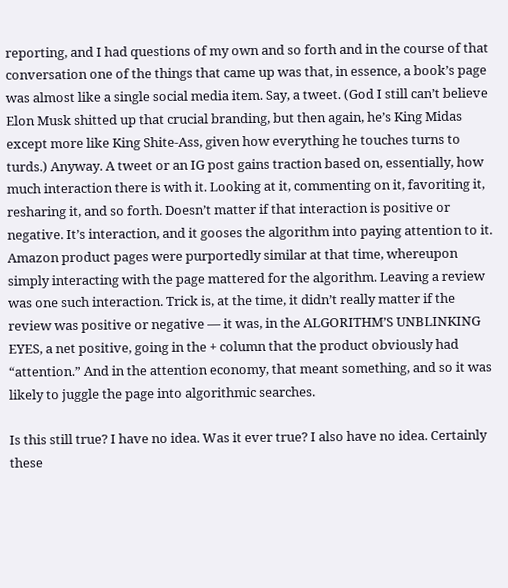reporting, and I had questions of my own and so forth and in the course of that conversation one of the things that came up was that, in essence, a book’s page was almost like a single social media item. Say, a tweet. (God I still can’t believe Elon Musk shitted up that crucial branding, but then again, he’s King Midas except more like King Shite-Ass, given how everything he touches turns to turds.) Anyway. A tweet or an IG post gains traction based on, essentially, how much interaction there is with it. Looking at it, commenting on it, favoriting it, resharing it, and so forth. Doesn’t matter if that interaction is positive or negative. It’s interaction, and it gooses the algorithm into paying attention to it. Amazon product pages were purportedly similar at that time, whereupon simply interacting with the page mattered for the algorithm. Leaving a review was one such interaction. Trick is, at the time, it didn’t really matter if the review was positive or negative — it was, in the ALGORITHM’S UNBLINKING EYES, a net positive, going in the + column that the product obviously had “attention.” And in the attention economy, that meant something, and so it was likely to juggle the page into algorithmic searches.

Is this still true? I have no idea. Was it ever true? I also have no idea. Certainly these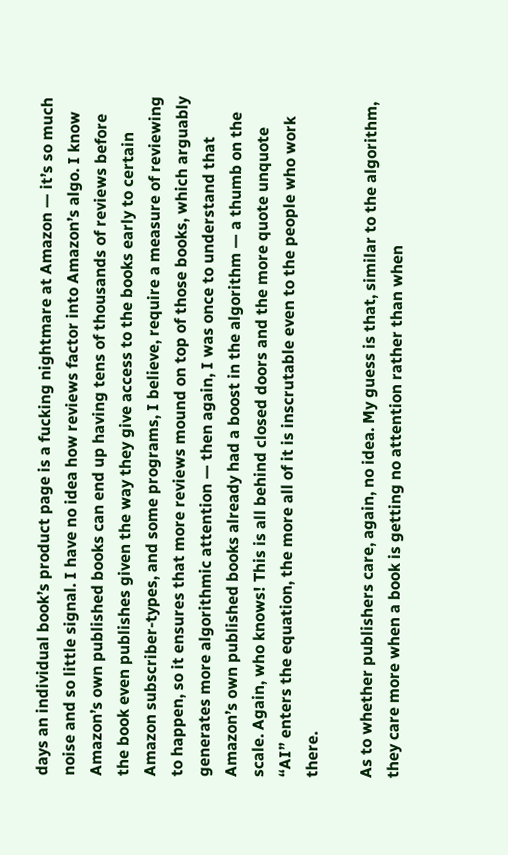days an individual book’s product page is a fucking nightmare at Amazon — it’s so much noise and so little signal. I have no idea how reviews factor into Amazon’s algo. I know Amazon’s own published books can end up having tens of thousands of reviews before the book even publishes given the way they give access to the books early to certain Amazon subscriber-types, and some programs, I believe, require a measure of reviewing to happen, so it ensures that more reviews mound on top of those books, which arguably generates more algorithmic attention — then again, I was once to understand that Amazon’s own published books already had a boost in the algorithm — a thumb on the scale. Again, who knows! This is all behind closed doors and the more quote unquote “AI” enters the equation, the more all of it is inscrutable even to the people who work there.

As to whether publishers care, again, no idea. My guess is that, similar to the algorithm, they care more when a book is getting no attention rather than when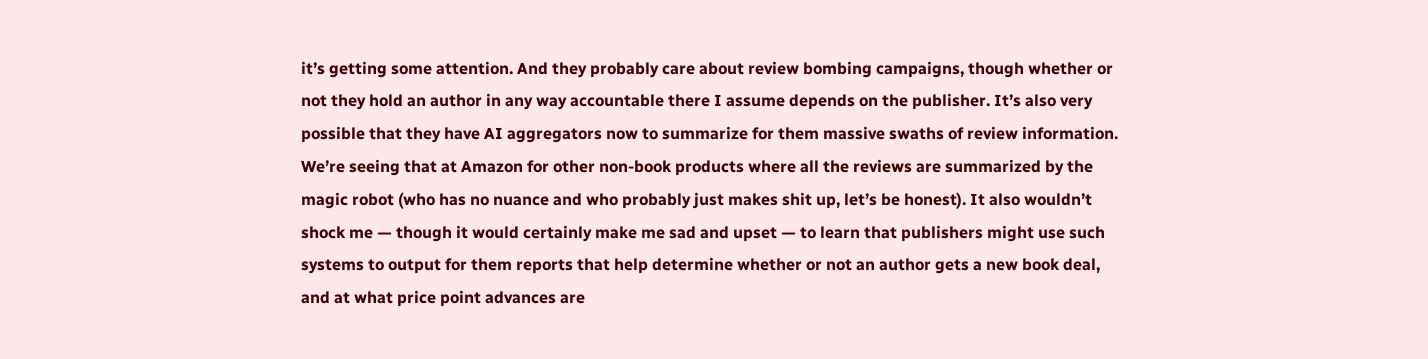it’s getting some attention. And they probably care about review bombing campaigns, though whether or not they hold an author in any way accountable there I assume depends on the publisher. It’s also very possible that they have AI aggregators now to summarize for them massive swaths of review information. We’re seeing that at Amazon for other non-book products where all the reviews are summarized by the magic robot (who has no nuance and who probably just makes shit up, let’s be honest). It also wouldn’t shock me — though it would certainly make me sad and upset — to learn that publishers might use such systems to output for them reports that help determine whether or not an author gets a new book deal, and at what price point advances are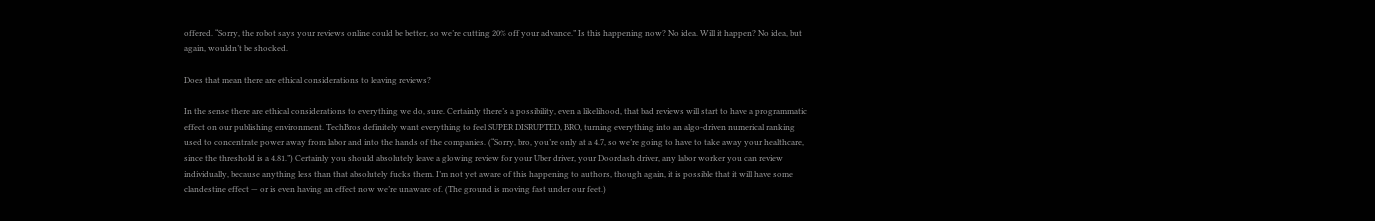offered. “Sorry, the robot says your reviews online could be better, so we’re cutting 20% off your advance.” Is this happening now? No idea. Will it happen? No idea, but again, wouldn’t be shocked.

Does that mean there are ethical considerations to leaving reviews?

In the sense there are ethical considerations to everything we do, sure. Certainly there’s a possibility, even a likelihood, that bad reviews will start to have a programmatic effect on our publishing environment. TechBros definitely want everything to feel SUPER DISRUPTED, BRO, turning everything into an algo-driven numerical ranking used to concentrate power away from labor and into the hands of the companies. (“Sorry, bro, you’re only at a 4.7, so we’re going to have to take away your healthcare, since the threshold is a 4.81.”) Certainly you should absolutely leave a glowing review for your Uber driver, your Doordash driver, any labor worker you can review individually, because anything less than that absolutely fucks them. I’m not yet aware of this happening to authors, though again, it is possible that it will have some clandestine effect — or is even having an effect now we’re unaware of. (The ground is moving fast under our feet.)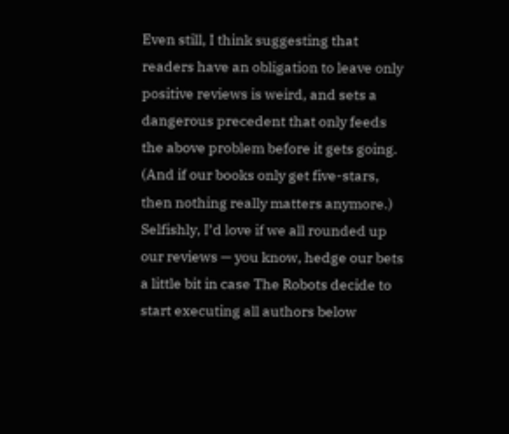Even still, I think suggesting that readers have an obligation to leave only positive reviews is weird, and sets a dangerous precedent that only feeds the above problem before it gets going. (And if our books only get five-stars, then nothing really matters anymore.) Selfishly, I’d love if we all rounded up our reviews — you know, hedge our bets a little bit in case The Robots decide to start executing all authors below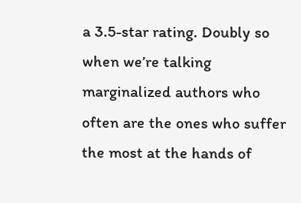a 3.5-star rating. Doubly so when we’re talking marginalized authors who often are the ones who suffer the most at the hands of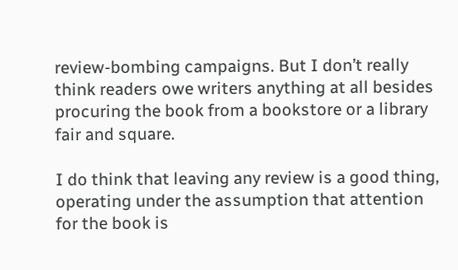review-bombing campaigns. But I don’t really think readers owe writers anything at all besides procuring the book from a bookstore or a library fair and square.

I do think that leaving any review is a good thing, operating under the assumption that attention for the book is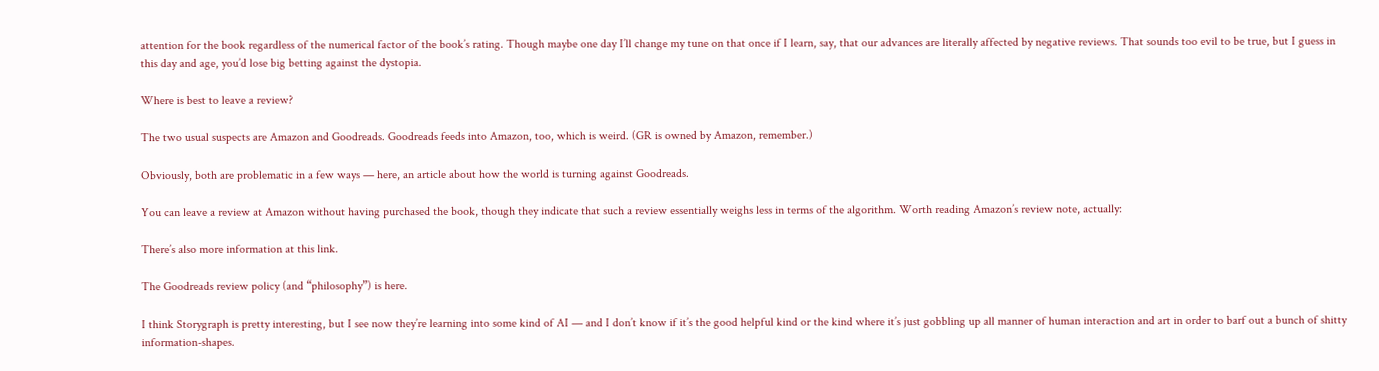attention for the book regardless of the numerical factor of the book’s rating. Though maybe one day I’ll change my tune on that once if I learn, say, that our advances are literally affected by negative reviews. That sounds too evil to be true, but I guess in this day and age, you’d lose big betting against the dystopia.

Where is best to leave a review?

The two usual suspects are Amazon and Goodreads. Goodreads feeds into Amazon, too, which is weird. (GR is owned by Amazon, remember.)

Obviously, both are problematic in a few ways — here, an article about how the world is turning against Goodreads.

You can leave a review at Amazon without having purchased the book, though they indicate that such a review essentially weighs less in terms of the algorithm. Worth reading Amazon’s review note, actually:

There’s also more information at this link.

The Goodreads review policy (and “philosophy”) is here.

I think Storygraph is pretty interesting, but I see now they’re learning into some kind of AI — and I don’t know if it’s the good helpful kind or the kind where it’s just gobbling up all manner of human interaction and art in order to barf out a bunch of shitty information-shapes.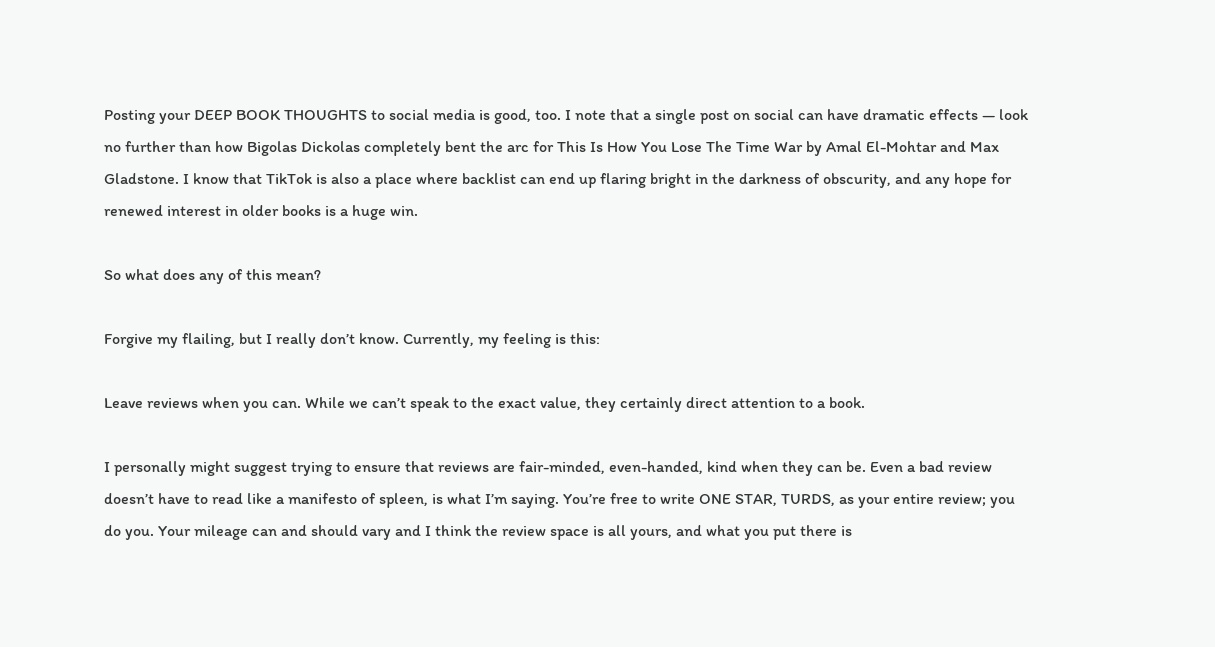Posting your DEEP BOOK THOUGHTS to social media is good, too. I note that a single post on social can have dramatic effects — look no further than how Bigolas Dickolas completely bent the arc for This Is How You Lose The Time War by Amal El-Mohtar and Max Gladstone. I know that TikTok is also a place where backlist can end up flaring bright in the darkness of obscurity, and any hope for renewed interest in older books is a huge win.

So what does any of this mean?

Forgive my flailing, but I really don’t know. Currently, my feeling is this:

Leave reviews when you can. While we can’t speak to the exact value, they certainly direct attention to a book.

I personally might suggest trying to ensure that reviews are fair-minded, even-handed, kind when they can be. Even a bad review doesn’t have to read like a manifesto of spleen, is what I’m saying. You’re free to write ONE STAR, TURDS, as your entire review; you do you. Your mileage can and should vary and I think the review space is all yours, and what you put there is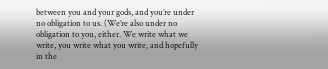between you and your gods, and you’re under no obligation to us. (We’re also under no obligation to you, either. We write what we write, you write what you write, and hopefully in the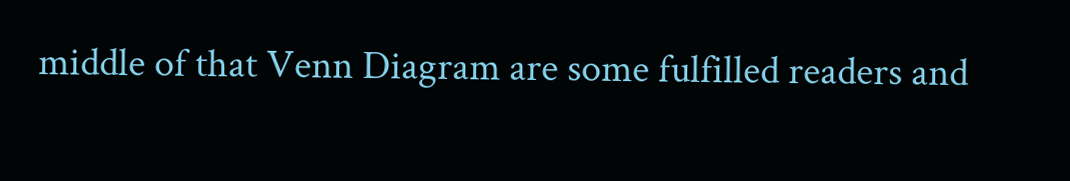middle of that Venn Diagram are some fulfilled readers and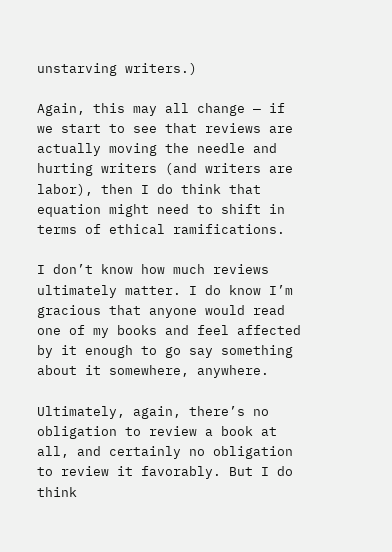unstarving writers.)

Again, this may all change — if we start to see that reviews are actually moving the needle and hurting writers (and writers are labor), then I do think that equation might need to shift in terms of ethical ramifications.

I don’t know how much reviews ultimately matter. I do know I’m gracious that anyone would read one of my books and feel affected by it enough to go say something about it somewhere, anywhere.

Ultimately, again, there’s no obligation to review a book at all, and certainly no obligation to review it favorably. But I do think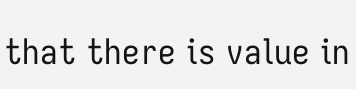that there is value in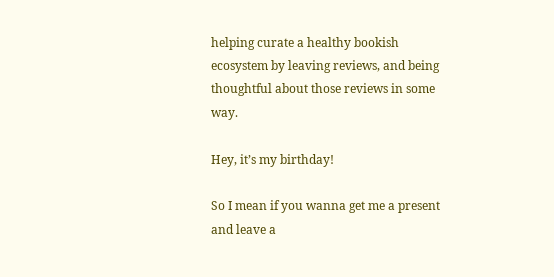helping curate a healthy bookish ecosystem by leaving reviews, and being thoughtful about those reviews in some way.

Hey, it’s my birthday!

So I mean if you wanna get me a present and leave a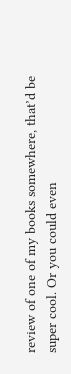review of one of my books somewhere, that’d be super cool. Or you could even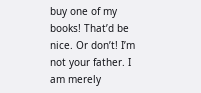buy one of my books! That’d be nice. Or don’t! I’m not your father. I am merely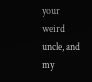your weird uncle, and my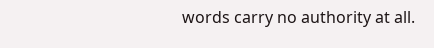words carry no authority at all.